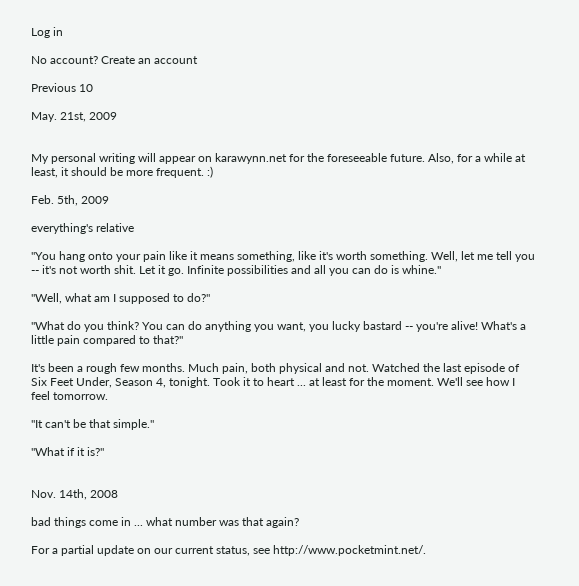Log in

No account? Create an account

Previous 10

May. 21st, 2009


My personal writing will appear on karawynn.net for the foreseeable future. Also, for a while at least, it should be more frequent. :)

Feb. 5th, 2009

everything's relative

"You hang onto your pain like it means something, like it's worth something. Well, let me tell you -- it's not worth shit. Let it go. Infinite possibilities and all you can do is whine."

"Well, what am I supposed to do?"

"What do you think? You can do anything you want, you lucky bastard -- you're alive! What's a little pain compared to that?"

It's been a rough few months. Much pain, both physical and not. Watched the last episode of Six Feet Under, Season 4, tonight. Took it to heart ... at least for the moment. We'll see how I feel tomorrow.

"It can't be that simple."

"What if it is?"


Nov. 14th, 2008

bad things come in ... what number was that again?

For a partial update on our current status, see http://www.pocketmint.net/.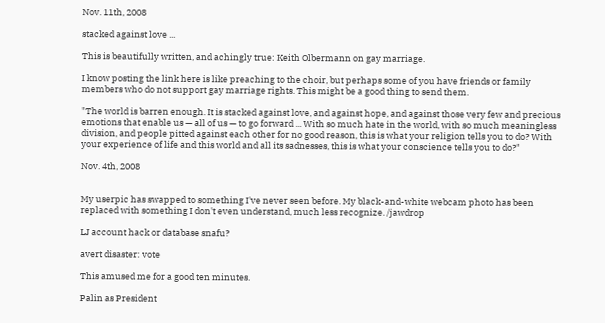Nov. 11th, 2008

stacked against love ...

This is beautifully written, and achingly true: Keith Olbermann on gay marriage.

I know posting the link here is like preaching to the choir, but perhaps some of you have friends or family members who do not support gay marriage rights. This might be a good thing to send them.

"The world is barren enough. It is stacked against love, and against hope, and against those very few and precious emotions that enable us — all of us — to go forward ... With so much hate in the world, with so much meaningless division, and people pitted against each other for no good reason, this is what your religion tells you to do? With your experience of life and this world and all its sadnesses, this is what your conscience tells you to do?"

Nov. 4th, 2008


My userpic has swapped to something I've never seen before. My black-and-white webcam photo has been replaced with something I don't even understand, much less recognize. /jawdrop

LJ account hack or database snafu?

avert disaster: vote

This amused me for a good ten minutes.

Palin as President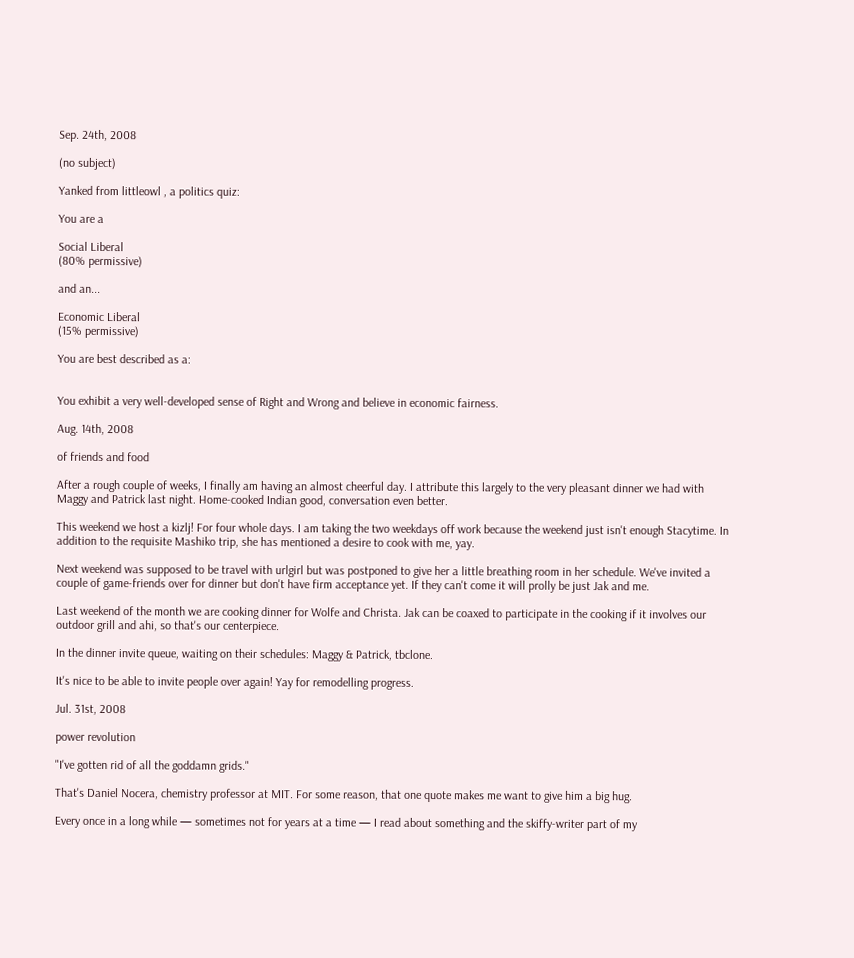Sep. 24th, 2008

(no subject)

Yanked from littleowl , a politics quiz:

You are a

Social Liberal
(80% permissive)

and an...

Economic Liberal
(15% permissive)

You are best described as a:


You exhibit a very well-developed sense of Right and Wrong and believe in economic fairness.

Aug. 14th, 2008

of friends and food

After a rough couple of weeks, I finally am having an almost cheerful day. I attribute this largely to the very pleasant dinner we had with Maggy and Patrick last night. Home-cooked Indian good, conversation even better.

This weekend we host a kizlj! For four whole days. I am taking the two weekdays off work because the weekend just isn't enough Stacytime. In addition to the requisite Mashiko trip, she has mentioned a desire to cook with me, yay.

Next weekend was supposed to be travel with urlgirl but was postponed to give her a little breathing room in her schedule. We've invited a couple of game-friends over for dinner but don't have firm acceptance yet. If they can't come it will prolly be just Jak and me.

Last weekend of the month we are cooking dinner for Wolfe and Christa. Jak can be coaxed to participate in the cooking if it involves our outdoor grill and ahi, so that's our centerpiece.

In the dinner invite queue, waiting on their schedules: Maggy & Patrick, tbclone.

It's nice to be able to invite people over again! Yay for remodelling progress.

Jul. 31st, 2008

power revolution

"I've gotten rid of all the goddamn grids."

That's Daniel Nocera, chemistry professor at MIT. For some reason, that one quote makes me want to give him a big hug.

Every once in a long while — sometimes not for years at a time — I read about something and the skiffy-writer part of my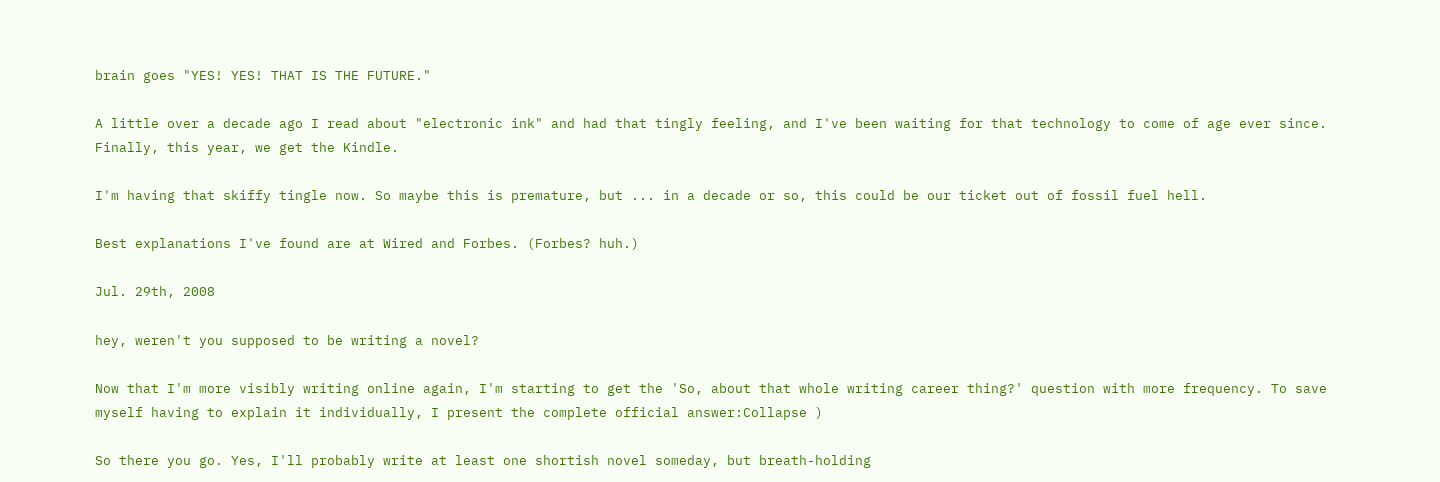brain goes "YES! YES! THAT IS THE FUTURE."

A little over a decade ago I read about "electronic ink" and had that tingly feeling, and I've been waiting for that technology to come of age ever since. Finally, this year, we get the Kindle.

I'm having that skiffy tingle now. So maybe this is premature, but ... in a decade or so, this could be our ticket out of fossil fuel hell.

Best explanations I've found are at Wired and Forbes. (Forbes? huh.)

Jul. 29th, 2008

hey, weren't you supposed to be writing a novel?

Now that I'm more visibly writing online again, I'm starting to get the 'So, about that whole writing career thing?' question with more frequency. To save myself having to explain it individually, I present the complete official answer:Collapse )

So there you go. Yes, I'll probably write at least one shortish novel someday, but breath-holding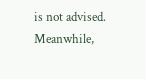is not advised. Meanwhile,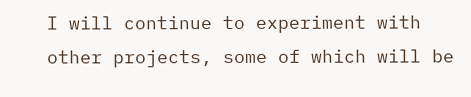I will continue to experiment with other projects, some of which will be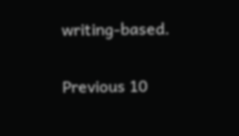writing-based.

Previous 10